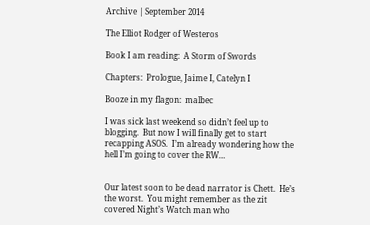Archive | September 2014

The Elliot Rodger of Westeros

Book I am reading:  A Storm of Swords

Chapters:  Prologue, Jaime I, Catelyn I

Booze in my flagon:  malbec

I was sick last weekend so didn’t feel up to blogging.  But now I will finally get to start recapping ASOS.  I’m already wondering how the hell I’m going to cover the RW…


Our latest soon to be dead narrator is Chett.  He’s the worst.  You might remember as the zit covered Night’s Watch man who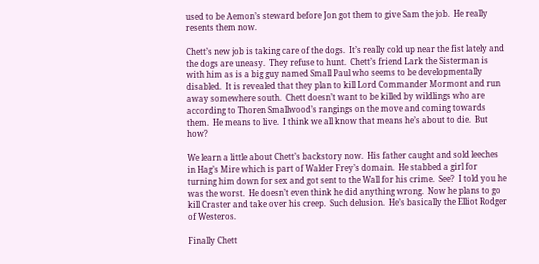used to be Aemon’s steward before Jon got them to give Sam the job.  He really resents them now.

Chett’s new job is taking care of the dogs.  It’s really cold up near the fist lately and the dogs are uneasy.  They refuse to hunt.  Chett’s friend Lark the Sisterman is with him as is a big guy named Small Paul who seems to be developmentally disabled.  It is revealed that they plan to kill Lord Commander Mormont and run away somewhere south.  Chett doesn’t want to be killed by wildlings who are according to Thoren Smallwood’s rangings on the move and coming towards them.  He means to live.  I think we all know that means he’s about to die.  But how?

We learn a little about Chett’s backstory now.  His father caught and sold leeches in Hag’s Mire which is part of Walder Frey’s domain.  He stabbed a girl for turning him down for sex and got sent to the Wall for his crime.  See?  I told you he was the worst.  He doesn’t even think he did anything wrong.  Now he plans to go kill Craster and take over his creep.  Such delusion.  He’s basically the Elliot Rodger of Westeros.

Finally Chett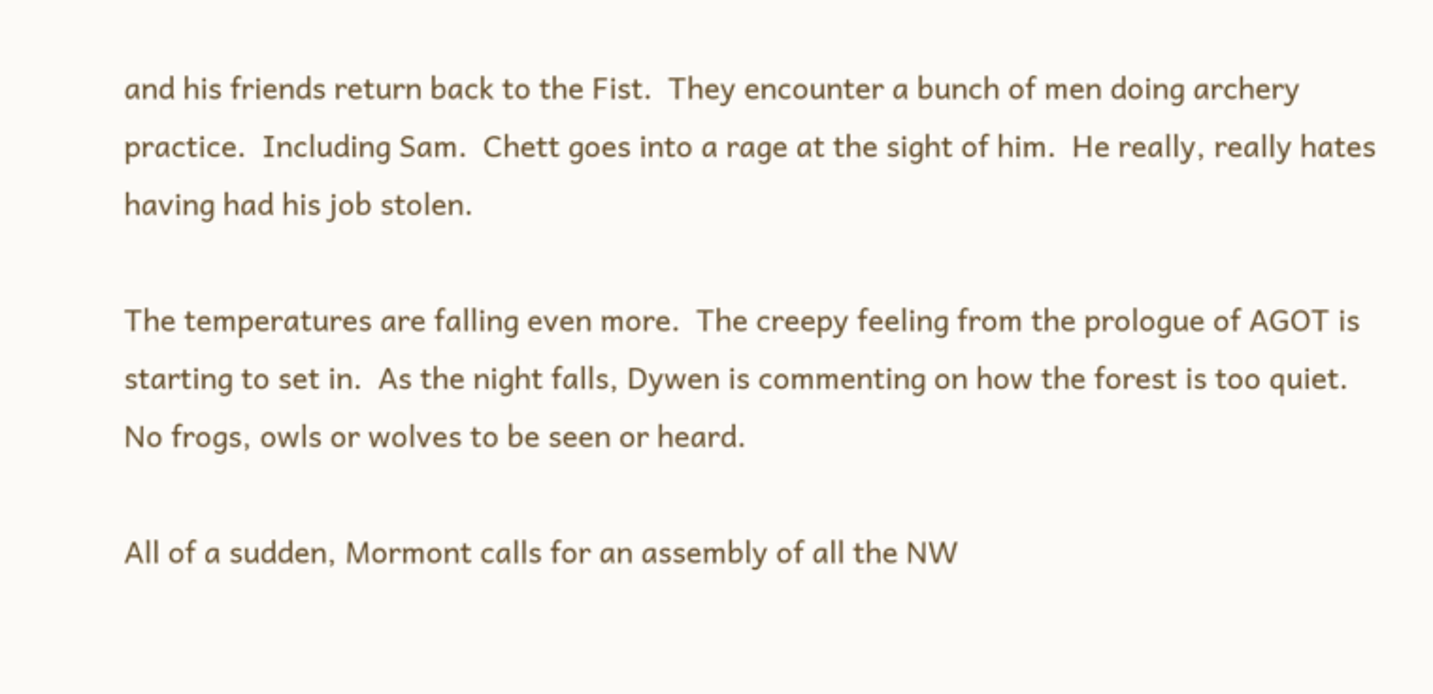and his friends return back to the Fist.  They encounter a bunch of men doing archery practice.  Including Sam.  Chett goes into a rage at the sight of him.  He really, really hates having had his job stolen.

The temperatures are falling even more.  The creepy feeling from the prologue of AGOT is starting to set in.  As the night falls, Dywen is commenting on how the forest is too quiet.  No frogs, owls or wolves to be seen or heard.

All of a sudden, Mormont calls for an assembly of all the NW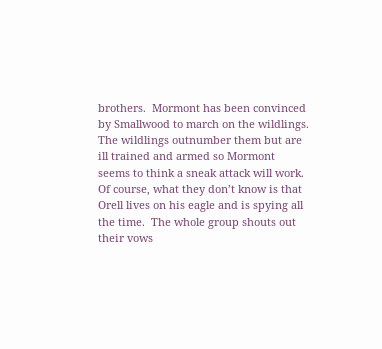brothers.  Mormont has been convinced by Smallwood to march on the wildlings.  The wildlings outnumber them but are ill trained and armed so Mormont seems to think a sneak attack will work.  Of course, what they don’t know is that Orell lives on his eagle and is spying all the time.  The whole group shouts out their vows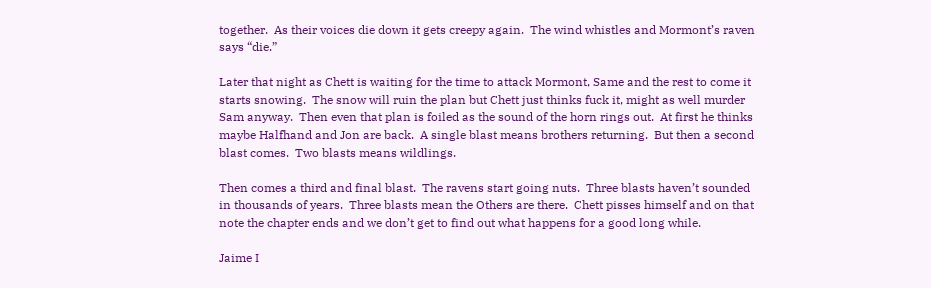together.  As their voices die down it gets creepy again.  The wind whistles and Mormont’s raven says “die.”

Later that night as Chett is waiting for the time to attack Mormont, Same and the rest to come it starts snowing.  The snow will ruin the plan but Chett just thinks fuck it, might as well murder Sam anyway.  Then even that plan is foiled as the sound of the horn rings out.  At first he thinks maybe Halfhand and Jon are back.  A single blast means brothers returning.  But then a second blast comes.  Two blasts means wildlings.

Then comes a third and final blast.  The ravens start going nuts.  Three blasts haven’t sounded in thousands of years.  Three blasts mean the Others are there.  Chett pisses himself and on that note the chapter ends and we don’t get to find out what happens for a good long while.

Jaime I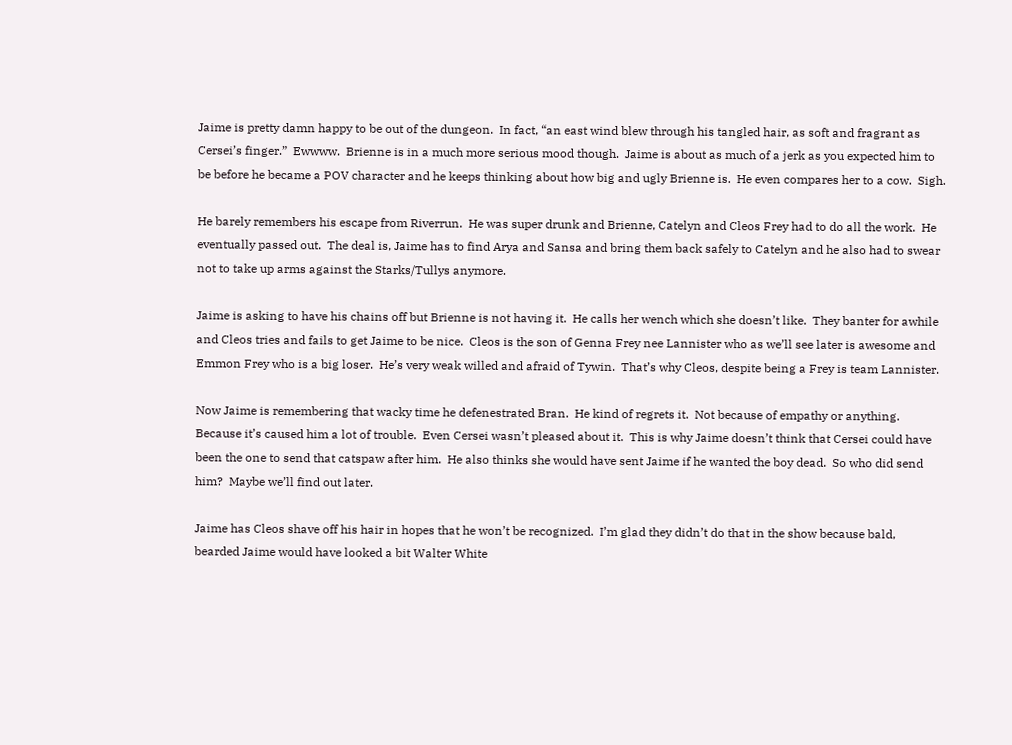Jaime is pretty damn happy to be out of the dungeon.  In fact, “an east wind blew through his tangled hair, as soft and fragrant as Cersei’s finger.”  Ewwww.  Brienne is in a much more serious mood though.  Jaime is about as much of a jerk as you expected him to be before he became a POV character and he keeps thinking about how big and ugly Brienne is.  He even compares her to a cow.  Sigh.

He barely remembers his escape from Riverrun.  He was super drunk and Brienne, Catelyn and Cleos Frey had to do all the work.  He eventually passed out.  The deal is, Jaime has to find Arya and Sansa and bring them back safely to Catelyn and he also had to swear not to take up arms against the Starks/Tullys anymore.

Jaime is asking to have his chains off but Brienne is not having it.  He calls her wench which she doesn’t like.  They banter for awhile and Cleos tries and fails to get Jaime to be nice.  Cleos is the son of Genna Frey nee Lannister who as we’ll see later is awesome and Emmon Frey who is a big loser.  He’s very weak willed and afraid of Tywin.  That’s why Cleos, despite being a Frey is team Lannister.

Now Jaime is remembering that wacky time he defenestrated Bran.  He kind of regrets it.  Not because of empathy or anything.  Because it’s caused him a lot of trouble.  Even Cersei wasn’t pleased about it.  This is why Jaime doesn’t think that Cersei could have been the one to send that catspaw after him.  He also thinks she would have sent Jaime if he wanted the boy dead.  So who did send him?  Maybe we’ll find out later.

Jaime has Cleos shave off his hair in hopes that he won’t be recognized.  I’m glad they didn’t do that in the show because bald, bearded Jaime would have looked a bit Walter White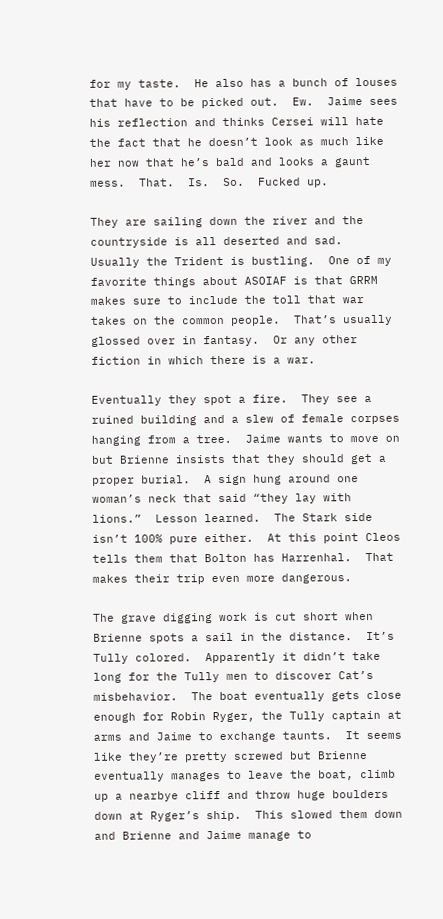for my taste.  He also has a bunch of louses that have to be picked out.  Ew.  Jaime sees his reflection and thinks Cersei will hate the fact that he doesn’t look as much like her now that he’s bald and looks a gaunt mess.  That.  Is.  So.  Fucked up.

They are sailing down the river and the countryside is all deserted and sad.  Usually the Trident is bustling.  One of my favorite things about ASOIAF is that GRRM makes sure to include the toll that war takes on the common people.  That’s usually glossed over in fantasy.  Or any other fiction in which there is a war.

Eventually they spot a fire.  They see a ruined building and a slew of female corpses hanging from a tree.  Jaime wants to move on but Brienne insists that they should get a proper burial.  A sign hung around one woman’s neck that said “they lay with lions.”  Lesson learned.  The Stark side isn’t 100% pure either.  At this point Cleos tells them that Bolton has Harrenhal.  That makes their trip even more dangerous.

The grave digging work is cut short when Brienne spots a sail in the distance.  It’s Tully colored.  Apparently it didn’t take long for the Tully men to discover Cat’s misbehavior.  The boat eventually gets close enough for Robin Ryger, the Tully captain at arms and Jaime to exchange taunts.  It seems like they’re pretty screwed but Brienne eventually manages to leave the boat, climb up a nearbye cliff and throw huge boulders down at Ryger’s ship.  This slowed them down and Brienne and Jaime manage to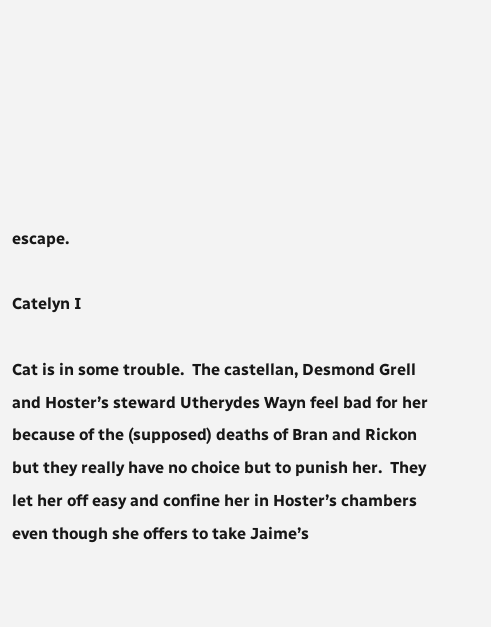escape.

Catelyn I

Cat is in some trouble.  The castellan, Desmond Grell and Hoster’s steward Utherydes Wayn feel bad for her because of the (supposed) deaths of Bran and Rickon but they really have no choice but to punish her.  They let her off easy and confine her in Hoster’s chambers even though she offers to take Jaime’s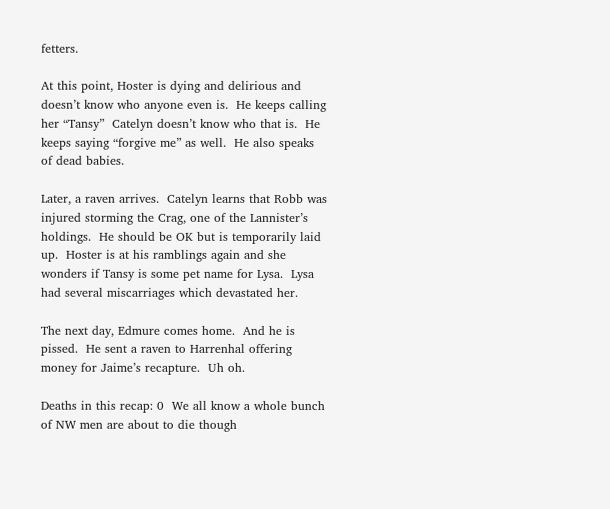fetters.

At this point, Hoster is dying and delirious and doesn’t know who anyone even is.  He keeps calling her “Tansy”  Catelyn doesn’t know who that is.  He keeps saying “forgive me” as well.  He also speaks of dead babies.

Later, a raven arrives.  Catelyn learns that Robb was injured storming the Crag, one of the Lannister’s holdings.  He should be OK but is temporarily laid up.  Hoster is at his ramblings again and she wonders if Tansy is some pet name for Lysa.  Lysa had several miscarriages which devastated her.

The next day, Edmure comes home.  And he is pissed.  He sent a raven to Harrenhal offering money for Jaime’s recapture.  Uh oh.

Deaths in this recap: 0  We all know a whole bunch of NW men are about to die though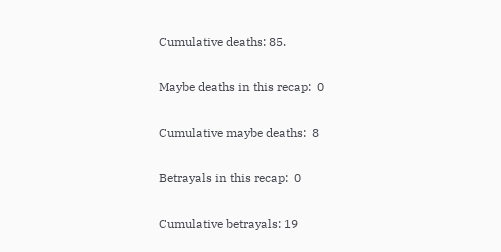Cumulative deaths: 85.

Maybe deaths in this recap:  0

Cumulative maybe deaths:  8

Betrayals in this recap:  0

Cumulative betrayals: 19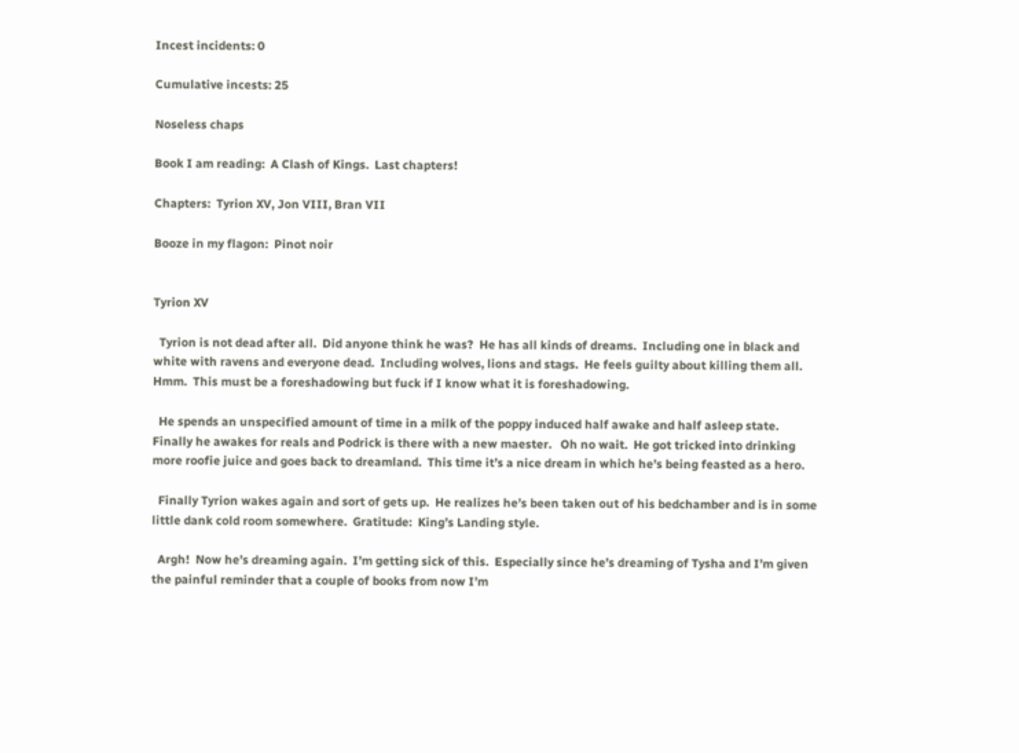Incest incidents: 0

Cumulative incests: 25

Noseless chaps

Book I am reading:  A Clash of Kings.  Last chapters!

Chapters:  Tyrion XV, Jon VIII, Bran VII

Booze in my flagon:  Pinot noir


Tyrion XV

  Tyrion is not dead after all.  Did anyone think he was?  He has all kinds of dreams.  Including one in black and white with ravens and everyone dead.  Including wolves, lions and stags.  He feels guilty about killing them all.  Hmm.  This must be a foreshadowing but fuck if I know what it is foreshadowing.

  He spends an unspecified amount of time in a milk of the poppy induced half awake and half asleep state.  Finally he awakes for reals and Podrick is there with a new maester.   Oh no wait.  He got tricked into drinking more roofie juice and goes back to dreamland.  This time it’s a nice dream in which he’s being feasted as a hero.

  Finally Tyrion wakes again and sort of gets up.  He realizes he’s been taken out of his bedchamber and is in some little dank cold room somewhere.  Gratitude:  King’s Landing style.

  Argh!  Now he’s dreaming again.  I’m getting sick of this.  Especially since he’s dreaming of Tysha and I’m given the painful reminder that a couple of books from now I’m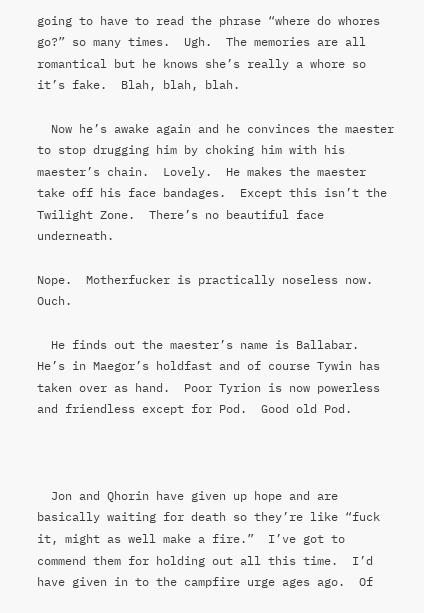going to have to read the phrase “where do whores go?” so many times.  Ugh.  The memories are all romantical but he knows she’s really a whore so it’s fake.  Blah, blah, blah.

  Now he’s awake again and he convinces the maester to stop drugging him by choking him with his maester’s chain.  Lovely.  He makes the maester take off his face bandages.  Except this isn’t the Twilight Zone.  There’s no beautiful face underneath.

Nope.  Motherfucker is practically noseless now.  Ouch.

  He finds out the maester’s name is Ballabar.  He’s in Maegor’s holdfast and of course Tywin has taken over as hand.  Poor Tyrion is now powerless and friendless except for Pod.  Good old Pod.



  Jon and Qhorin have given up hope and are basically waiting for death so they’re like “fuck it, might as well make a fire.”  I’ve got to commend them for holding out all this time.  I’d have given in to the campfire urge ages ago.  Of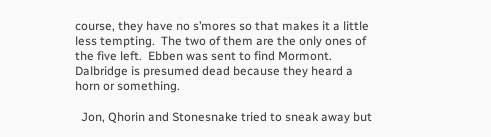course, they have no s’mores so that makes it a little less tempting.  The two of them are the only ones of the five left.  Ebben was sent to find Mormont.  Dalbridge is presumed dead because they heard a horn or something.

  Jon, Qhorin and Stonesnake tried to sneak away but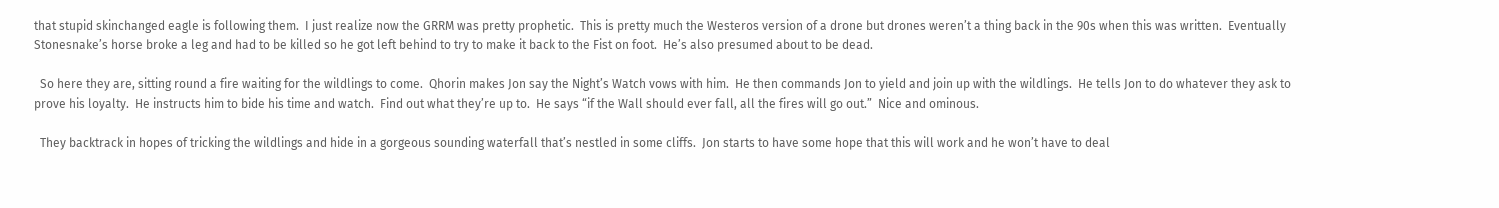that stupid skinchanged eagle is following them.  I just realize now the GRRM was pretty prophetic.  This is pretty much the Westeros version of a drone but drones weren’t a thing back in the 90s when this was written.  Eventually Stonesnake’s horse broke a leg and had to be killed so he got left behind to try to make it back to the Fist on foot.  He’s also presumed about to be dead.

  So here they are, sitting round a fire waiting for the wildlings to come.  Qhorin makes Jon say the Night’s Watch vows with him.  He then commands Jon to yield and join up with the wildlings.  He tells Jon to do whatever they ask to prove his loyalty.  He instructs him to bide his time and watch.  Find out what they’re up to.  He says “if the Wall should ever fall, all the fires will go out.”  Nice and ominous.

  They backtrack in hopes of tricking the wildlings and hide in a gorgeous sounding waterfall that’s nestled in some cliffs.  Jon starts to have some hope that this will work and he won’t have to deal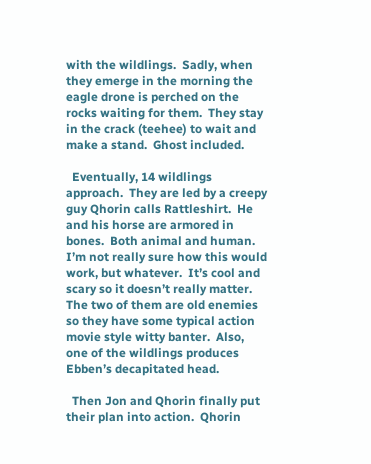with the wildlings.  Sadly, when they emerge in the morning the eagle drone is perched on the rocks waiting for them.  They stay in the crack (teehee) to wait and make a stand.  Ghost included.

  Eventually, 14 wildlings approach.  They are led by a creepy guy Qhorin calls Rattleshirt.  He and his horse are armored in bones.  Both animal and human.  I’m not really sure how this would work, but whatever.  It’s cool and scary so it doesn’t really matter.  The two of them are old enemies so they have some typical action movie style witty banter.  Also, one of the wildlings produces Ebben’s decapitated head.

  Then Jon and Qhorin finally put their plan into action.  Qhorin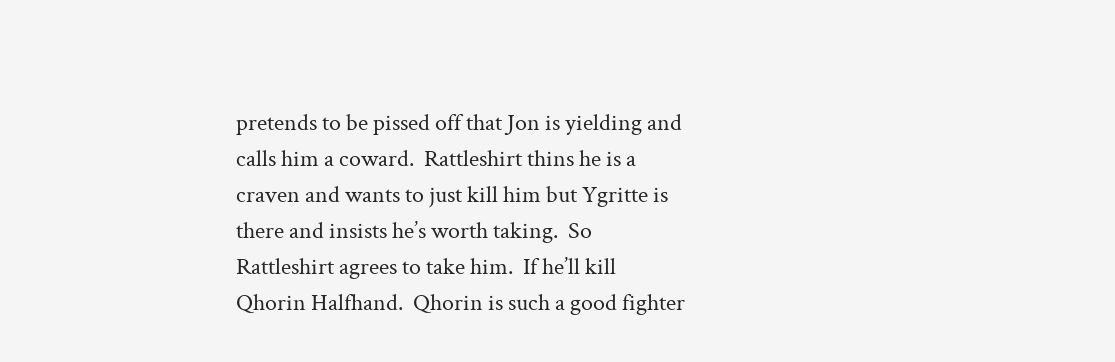pretends to be pissed off that Jon is yielding and calls him a coward.  Rattleshirt thins he is a craven and wants to just kill him but Ygritte is there and insists he’s worth taking.  So Rattleshirt agrees to take him.  If he’ll kill Qhorin Halfhand.  Qhorin is such a good fighter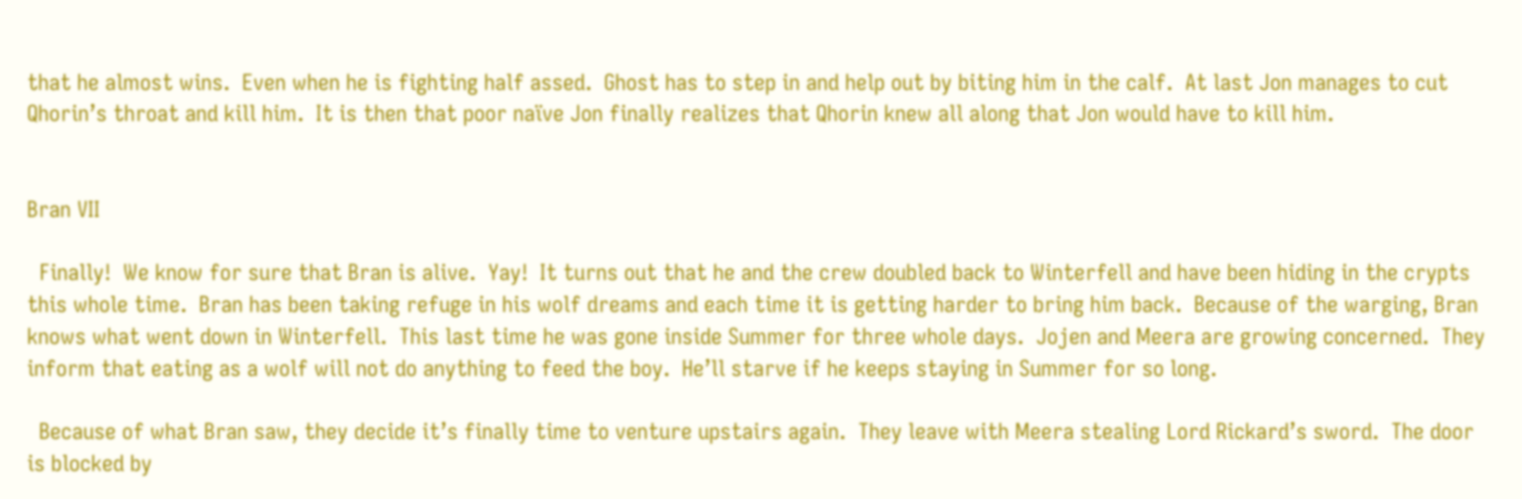that he almost wins.  Even when he is fighting half assed.  Ghost has to step in and help out by biting him in the calf.  At last Jon manages to cut Qhorin’s throat and kill him.  It is then that poor naïve Jon finally realizes that Qhorin knew all along that Jon would have to kill him.


Bran VII

  Finally!  We know for sure that Bran is alive.  Yay!  It turns out that he and the crew doubled back to Winterfell and have been hiding in the crypts this whole time.  Bran has been taking refuge in his wolf dreams and each time it is getting harder to bring him back.  Because of the warging, Bran knows what went down in Winterfell.  This last time he was gone inside Summer for three whole days.  Jojen and Meera are growing concerned.  They inform that eating as a wolf will not do anything to feed the boy.  He’ll starve if he keeps staying in Summer for so long.

  Because of what Bran saw, they decide it’s finally time to venture upstairs again.  They leave with Meera stealing Lord Rickard’s sword.  The door is blocked by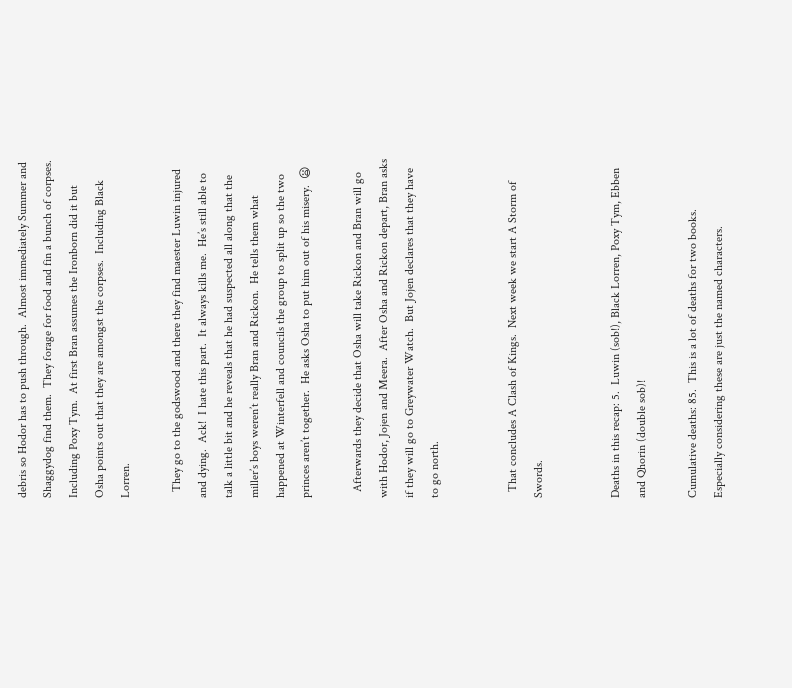debris so Hodor has to push through.  Almost immediately Summer and Shaggydog find them.  They forage for food and fin a bunch of corpses.  Including Poxy Tym.  At first Bran assumes the Ironborn did it but Osha points out that they are amongst the corpses.  Including Black Lorren.

  They go to the godswood and there they find maester Luwin injured and dying.  Ack!  I hate this part.  It always kills me.  He’s still able to talk a little bit and he reveals that he had suspected all along that the miller’s boys weren’t really Bran and Rickon.  He tells them what happened at Winterfell and councils the group to split up so the two princes aren’t together.  He asks Osha to put him out of his misery.  😦

  Afterwards they decide that Osha will take Rickon and Bran will go with Hodor, Jojen and Meera.  After Osha and Rickon depart, Bran asks if they will go to Greywater Watch.  But Jojen declares that they have to go north.


  That concludes A Clash of Kings.  Next week we start A Storm of Swords.


Deaths in this recap: 5.  Luwin (sob!), Black Lorren, Poxy Tym, Ebben and Qhorin (double sob)!

Cumulative deaths: 85.  This is a lot of deaths for two books.  Especially considering these are just the named characters.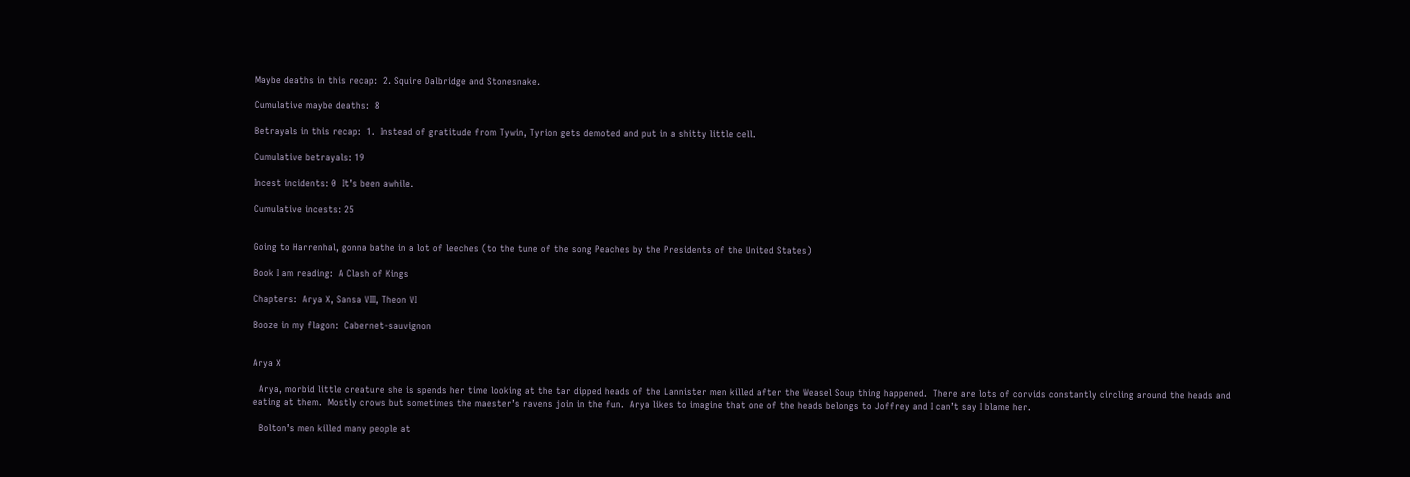Maybe deaths in this recap:  2. Squire Dalbridge and Stonesnake.

Cumulative maybe deaths:  8

Betrayals in this recap:  1.  Instead of gratitude from Tywin, Tyrion gets demoted and put in a shitty little cell.

Cumulative betrayals: 19

Incest incidents: 0  It’s been awhile.

Cumulative incests: 25


Going to Harrenhal, gonna bathe in a lot of leeches (to the tune of the song Peaches by the Presidents of the United States)

Book I am reading:  A Clash of Kings

Chapters:  Arya X, Sansa VIII, Theon VI

Booze in my flagon:  Cabernet-sauvignon


Arya X

  Arya, morbid little creature she is spends her time looking at the tar dipped heads of the Lannister men killed after the Weasel Soup thing happened.  There are lots of corvids constantly circling around the heads and eating at them.  Mostly crows but sometimes the maester’s ravens join in the fun.  Arya likes to imagine that one of the heads belongs to Joffrey and I can’t say I blame her.

  Bolton’s men killed many people at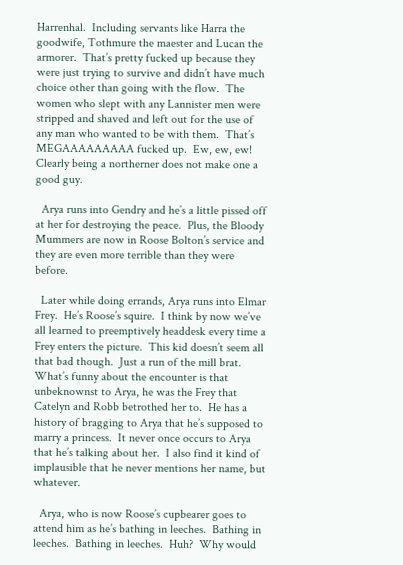Harrenhal.  Including servants like Harra the goodwife, Tothmure the maester and Lucan the armorer.  That’s pretty fucked up because they were just trying to survive and didn’t have much choice other than going with the flow.  The women who slept with any Lannister men were stripped and shaved and left out for the use of any man who wanted to be with them.  That’s MEGAAAAAAAAA fucked up.  Ew, ew, ew!  Clearly being a northerner does not make one a good guy.

  Arya runs into Gendry and he’s a little pissed off at her for destroying the peace.  Plus, the Bloody Mummers are now in Roose Bolton’s service and they are even more terrible than they were before.

  Later while doing errands, Arya runs into Elmar Frey.  He’s Roose’s squire.  I think by now we’ve all learned to preemptively headdesk every time a Frey enters the picture.  This kid doesn’t seem all that bad though.  Just a run of the mill brat.  What’s funny about the encounter is that unbeknownst to Arya, he was the Frey that Catelyn and Robb betrothed her to.  He has a history of bragging to Arya that he’s supposed to marry a princess.  It never once occurs to Arya that he’s talking about her.  I also find it kind of implausible that he never mentions her name, but whatever.

  Arya, who is now Roose’s cupbearer goes to attend him as he’s bathing in leeches.  Bathing in leeches.  Bathing in leeches.  Huh?  Why would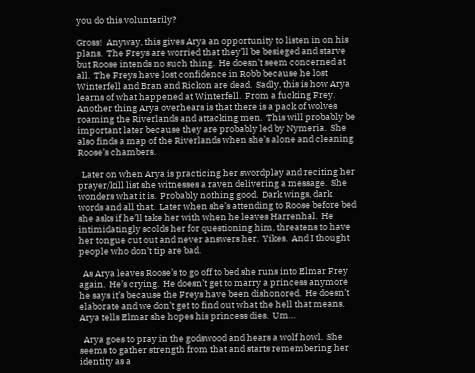you do this voluntarily?

Gross!  Anyway, this gives Arya an opportunity to listen in on his plans.  The Freys are worried that they’ll be besieged and starve but Roose intends no such thing.  He doesn’t seem concerned at all.  The Freys have lost confidence in Robb because he lost Winterfell and Bran and Rickon are dead.  Sadly, this is how Arya learns of what happened at Winterfell.  From a fucking Frey.  Another thing Arya overhears is that there is a pack of wolves roaming the Riverlands and attacking men.  This will probably be important later because they are probably led by Nymeria.  She also finds a map of the Riverlands when she’s alone and cleaning Roose’s chambers.

  Later on when Arya is practicing her swordplay and reciting her prayer/kill list she witnesses a raven delivering a message.  She wonders what it is.  Probably nothing good.  Dark wings, dark words and all that.  Later when she’s attending to Roose before bed she asks if he’ll take her with when he leaves Harrenhal.  He intimidatingly scolds her for questioning him, threatens to have her tongue cut out and never answers her.  Yikes.  And I thought people who don’t tip are bad.

  As Arya leaves Roose’s to go off to bed she runs into Elmar Frey again.  He’s crying.  He doesn’t get to marry a princess anymore he says it’s because the Freys have been dishonored.  He doesn’t elaborate and we don’t get to find out what the hell that means.  Arya tells Elmar she hopes his princess dies.  Um…

  Arya goes to pray in the godswood and hears a wolf howl.  She seems to gather strength from that and starts remembering her identity as a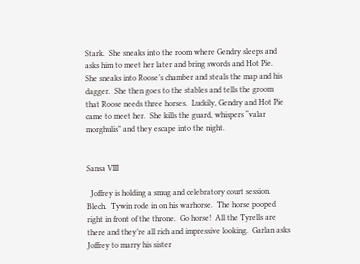Stark.  She sneaks into the room where Gendry sleeps and asks him to meet her later and bring swords and Hot Pie.  She sneaks into Roose’s chamber and steals the map and his dagger.  She then goes to the stables and tells the groom that Roose needs three horses.  Luckily, Gendry and Hot Pie came to meet her.  She kills the guard, whispers “valar morghulis” and they escape into the night.


Sansa VIII

  Joffrey is holding a smug and celebratory court session.  Blech.  Tywin rode in on his warhorse.  The horse pooped right in front of the throne.  Go horse!  All the Tyrells are there and they’re all rich and impressive looking.  Garlan asks Joffrey to marry his sister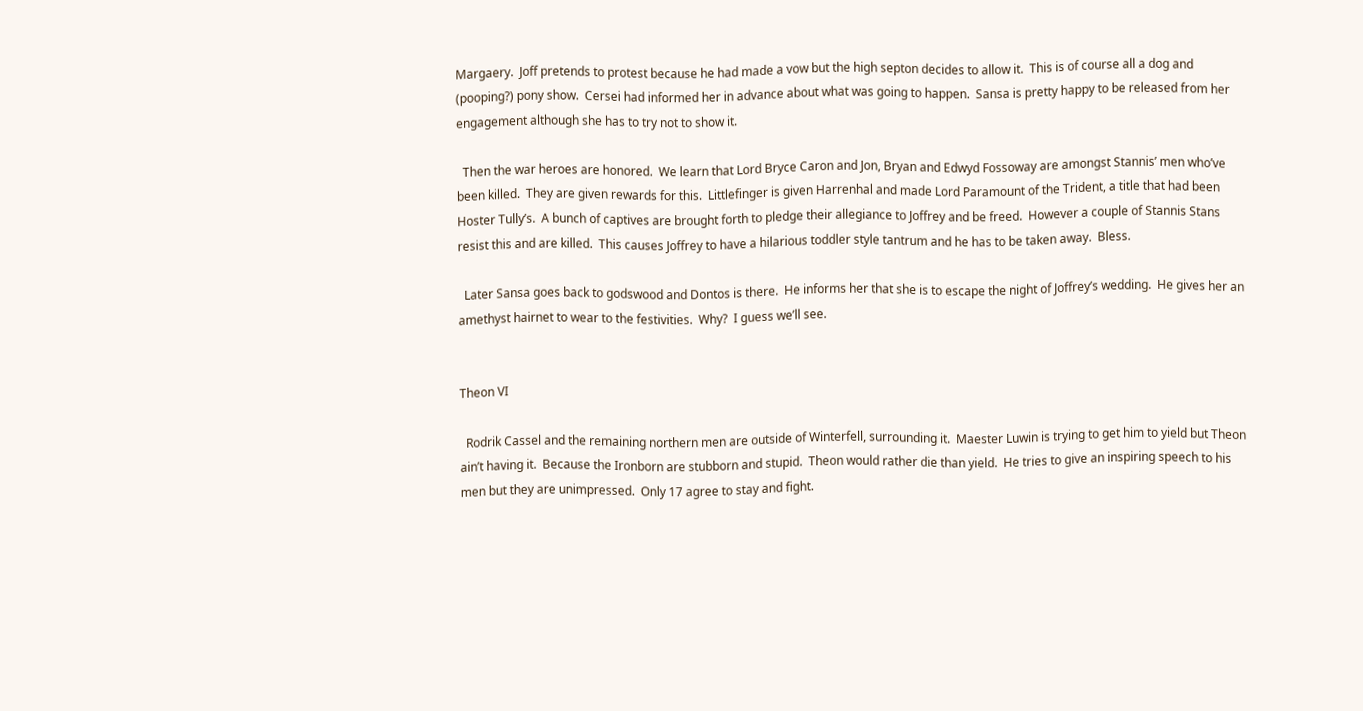Margaery.  Joff pretends to protest because he had made a vow but the high septon decides to allow it.  This is of course all a dog and (pooping?) pony show.  Cersei had informed her in advance about what was going to happen.  Sansa is pretty happy to be released from her engagement although she has to try not to show it.

  Then the war heroes are honored.  We learn that Lord Bryce Caron and Jon, Bryan and Edwyd Fossoway are amongst Stannis’ men who’ve been killed.  They are given rewards for this.  Littlefinger is given Harrenhal and made Lord Paramount of the Trident, a title that had been Hoster Tully’s.  A bunch of captives are brought forth to pledge their allegiance to Joffrey and be freed.  However a couple of Stannis Stans resist this and are killed.  This causes Joffrey to have a hilarious toddler style tantrum and he has to be taken away.  Bless.

  Later Sansa goes back to godswood and Dontos is there.  He informs her that she is to escape the night of Joffrey’s wedding.  He gives her an amethyst hairnet to wear to the festivities.  Why?  I guess we’ll see.


Theon VI

  Rodrik Cassel and the remaining northern men are outside of Winterfell, surrounding it.  Maester Luwin is trying to get him to yield but Theon ain’t having it.  Because the Ironborn are stubborn and stupid.  Theon would rather die than yield.  He tries to give an inspiring speech to his men but they are unimpressed.  Only 17 agree to stay and fight.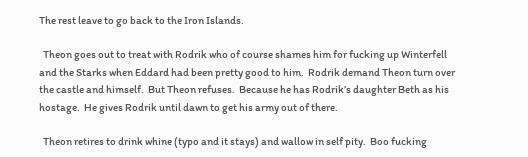The rest leave to go back to the Iron Islands.

  Theon goes out to treat with Rodrik who of course shames him for fucking up Winterfell and the Starks when Eddard had been pretty good to him.  Rodrik demand Theon turn over the castle and himself.  But Theon refuses.  Because he has Rodrik’s daughter Beth as his hostage.  He gives Rodrik until dawn to get his army out of there.

  Theon retires to drink whine (typo and it stays) and wallow in self pity.  Boo fucking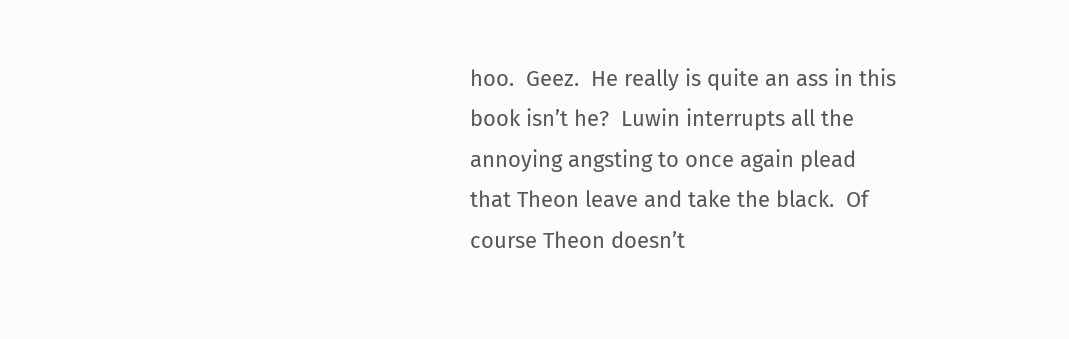hoo.  Geez.  He really is quite an ass in this book isn’t he?  Luwin interrupts all the annoying angsting to once again plead that Theon leave and take the black.  Of course Theon doesn’t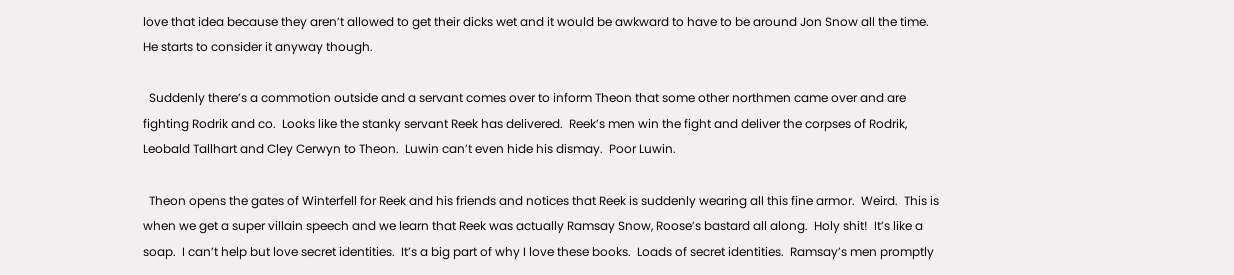love that idea because they aren’t allowed to get their dicks wet and it would be awkward to have to be around Jon Snow all the time.  He starts to consider it anyway though.

  Suddenly there’s a commotion outside and a servant comes over to inform Theon that some other northmen came over and are fighting Rodrik and co.  Looks like the stanky servant Reek has delivered.  Reek’s men win the fight and deliver the corpses of Rodrik, Leobald Tallhart and Cley Cerwyn to Theon.  Luwin can’t even hide his dismay.  Poor Luwin.

  Theon opens the gates of Winterfell for Reek and his friends and notices that Reek is suddenly wearing all this fine armor.  Weird.  This is when we get a super villain speech and we learn that Reek was actually Ramsay Snow, Roose’s bastard all along.  Holy shit!  It’s like a soap.  I can’t help but love secret identities.  It’s a big part of why I love these books.  Loads of secret identities.  Ramsay’s men promptly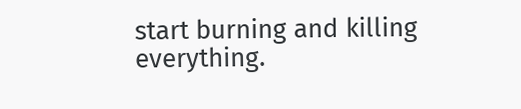start burning and killing everything.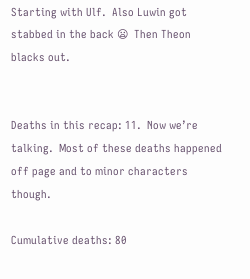Starting with Ulf.  Also Luwin got stabbed in the back 😦  Then Theon blacks out.


Deaths in this recap: 11.  Now we’re talking.  Most of these deaths happened off page and to minor characters though.

Cumulative deaths: 80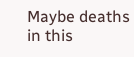Maybe deaths in this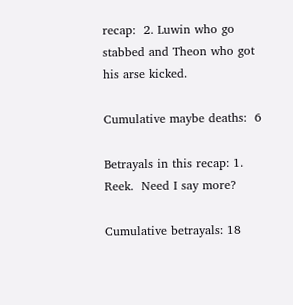recap:  2. Luwin who go stabbed and Theon who got his arse kicked.

Cumulative maybe deaths:  6

Betrayals in this recap: 1.  Reek.  Need I say more?

Cumulative betrayals: 18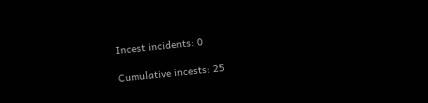Incest incidents: 0

Cumulative incests: 25